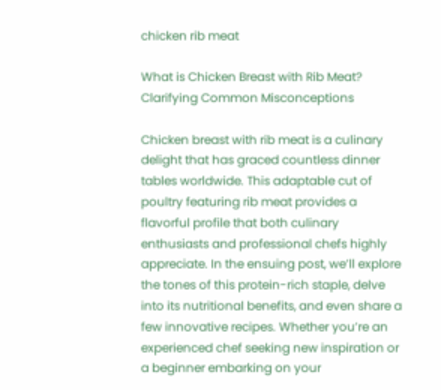chicken rib meat

What is Chicken Breast with Rib Meat? Clarifying Common Misconceptions

Chicken breast with rib meat is a culinary delight that has graced countless dinner tables worldwide. This adaptable cut of poultry featuring rib meat provides a flavorful profile that both culinary enthusiasts and professional chefs highly appreciate. In the ensuing post, we’ll explore the tones of this protein-rich staple, delve into its nutritional benefits, and even share a few innovative recipes. Whether you’re an experienced chef seeking new inspiration or a beginner embarking on your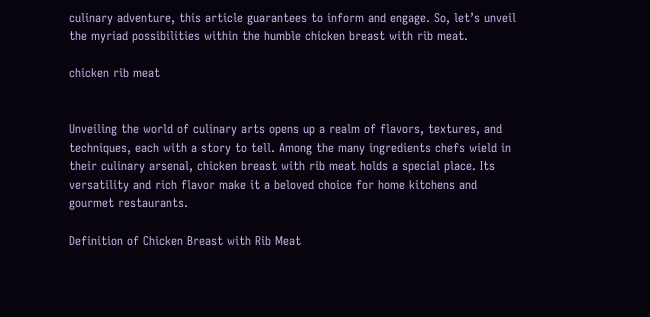culinary adventure, this article guarantees to inform and engage. So, let’s unveil the myriad possibilities within the humble chicken breast with rib meat.

chicken rib meat


Unveiling the world of culinary arts opens up a realm of flavors, textures, and techniques, each with a story to tell. Among the many ingredients chefs wield in their culinary arsenal, chicken breast with rib meat holds a special place. Its versatility and rich flavor make it a beloved choice for home kitchens and gourmet restaurants.

Definition of Chicken Breast with Rib Meat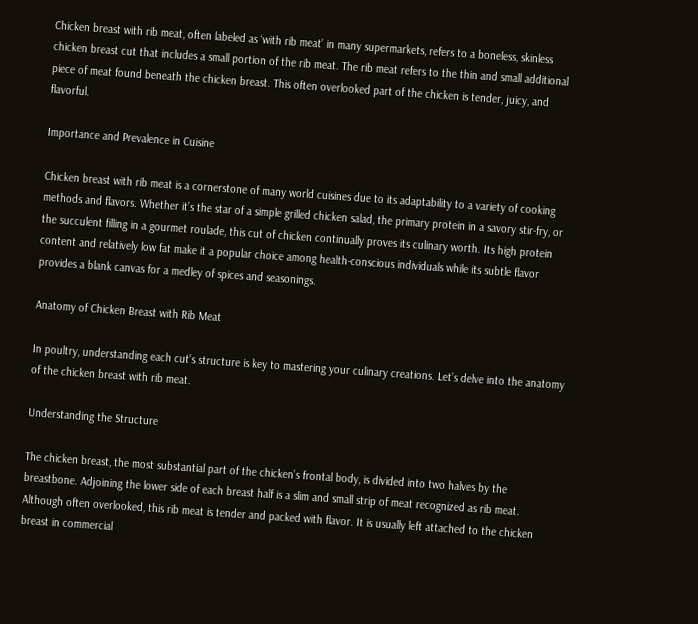Chicken breast with rib meat, often labeled as ‘with rib meat’ in many supermarkets, refers to a boneless, skinless chicken breast cut that includes a small portion of the rib meat. The rib meat refers to the thin and small additional piece of meat found beneath the chicken breast. This often overlooked part of the chicken is tender, juicy, and flavorful.

Importance and Prevalence in Cuisine

Chicken breast with rib meat is a cornerstone of many world cuisines due to its adaptability to a variety of cooking methods and flavors. Whether it’s the star of a simple grilled chicken salad, the primary protein in a savory stir-fry, or the succulent filling in a gourmet roulade, this cut of chicken continually proves its culinary worth. Its high protein content and relatively low fat make it a popular choice among health-conscious individuals while its subtle flavor provides a blank canvas for a medley of spices and seasonings.

Anatomy of Chicken Breast with Rib Meat

In poultry, understanding each cut’s structure is key to mastering your culinary creations. Let’s delve into the anatomy of the chicken breast with rib meat.

Understanding the Structure

The chicken breast, the most substantial part of the chicken’s frontal body, is divided into two halves by the breastbone. Adjoining the lower side of each breast half is a slim and small strip of meat recognized as rib meat. Although often overlooked, this rib meat is tender and packed with flavor. It is usually left attached to the chicken breast in commercial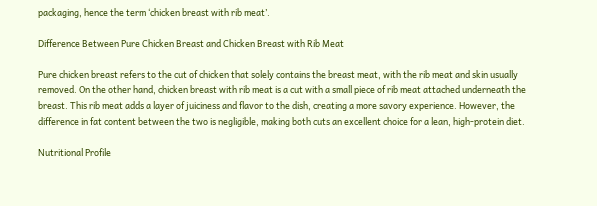packaging, hence the term ‘chicken breast with rib meat’.

Difference Between Pure Chicken Breast and Chicken Breast with Rib Meat

Pure chicken breast refers to the cut of chicken that solely contains the breast meat, with the rib meat and skin usually removed. On the other hand, chicken breast with rib meat is a cut with a small piece of rib meat attached underneath the breast. This rib meat adds a layer of juiciness and flavor to the dish, creating a more savory experience. However, the difference in fat content between the two is negligible, making both cuts an excellent choice for a lean, high-protein diet.

Nutritional Profile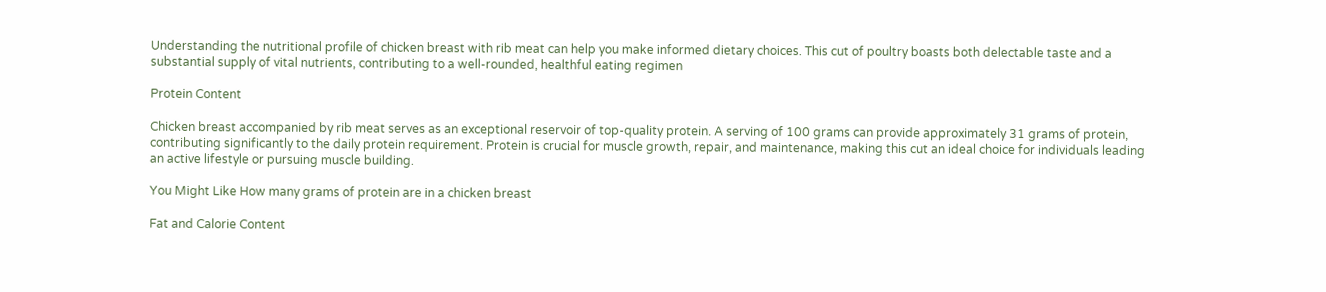Understanding the nutritional profile of chicken breast with rib meat can help you make informed dietary choices. This cut of poultry boasts both delectable taste and a substantial supply of vital nutrients, contributing to a well-rounded, healthful eating regimen

Protein Content

Chicken breast accompanied by rib meat serves as an exceptional reservoir of top-quality protein. A serving of 100 grams can provide approximately 31 grams of protein, contributing significantly to the daily protein requirement. Protein is crucial for muscle growth, repair, and maintenance, making this cut an ideal choice for individuals leading an active lifestyle or pursuing muscle building.

You Might Like How many grams of protein are in a chicken breast

Fat and Calorie Content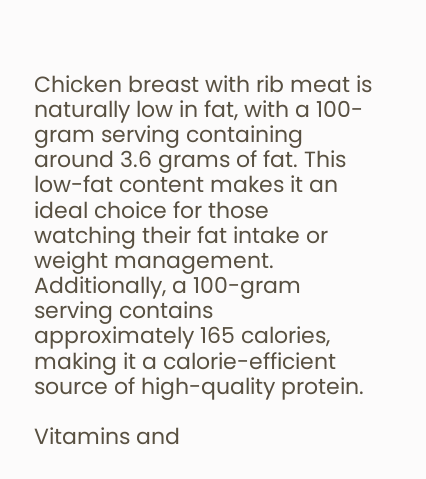Chicken breast with rib meat is naturally low in fat, with a 100-gram serving containing around 3.6 grams of fat. This low-fat content makes it an ideal choice for those watching their fat intake or weight management. Additionally, a 100-gram serving contains approximately 165 calories, making it a calorie-efficient source of high-quality protein.

Vitamins and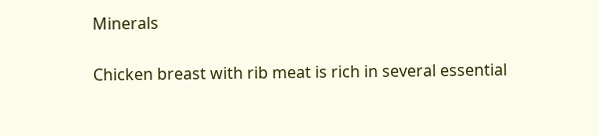Minerals

Chicken breast with rib meat is rich in several essential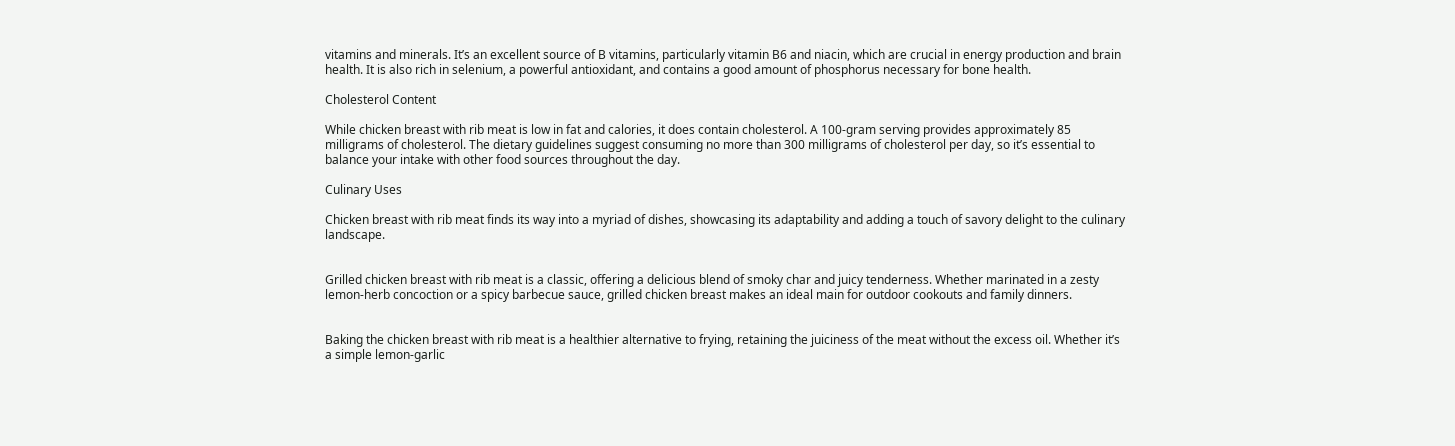vitamins and minerals. It’s an excellent source of B vitamins, particularly vitamin B6 and niacin, which are crucial in energy production and brain health. It is also rich in selenium, a powerful antioxidant, and contains a good amount of phosphorus necessary for bone health.

Cholesterol Content

While chicken breast with rib meat is low in fat and calories, it does contain cholesterol. A 100-gram serving provides approximately 85 milligrams of cholesterol. The dietary guidelines suggest consuming no more than 300 milligrams of cholesterol per day, so it’s essential to balance your intake with other food sources throughout the day.

Culinary Uses

Chicken breast with rib meat finds its way into a myriad of dishes, showcasing its adaptability and adding a touch of savory delight to the culinary landscape.


Grilled chicken breast with rib meat is a classic, offering a delicious blend of smoky char and juicy tenderness. Whether marinated in a zesty lemon-herb concoction or a spicy barbecue sauce, grilled chicken breast makes an ideal main for outdoor cookouts and family dinners.


Baking the chicken breast with rib meat is a healthier alternative to frying, retaining the juiciness of the meat without the excess oil. Whether it’s a simple lemon-garlic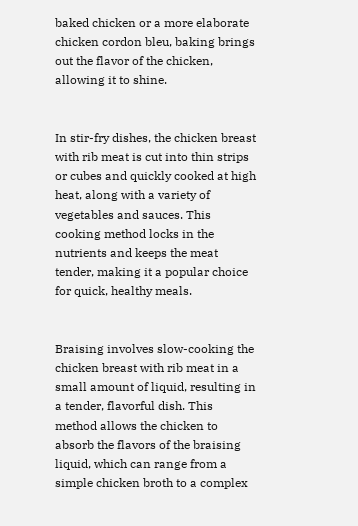baked chicken or a more elaborate chicken cordon bleu, baking brings out the flavor of the chicken, allowing it to shine.


In stir-fry dishes, the chicken breast with rib meat is cut into thin strips or cubes and quickly cooked at high heat, along with a variety of vegetables and sauces. This cooking method locks in the nutrients and keeps the meat tender, making it a popular choice for quick, healthy meals.


Braising involves slow-cooking the chicken breast with rib meat in a small amount of liquid, resulting in a tender, flavorful dish. This method allows the chicken to absorb the flavors of the braising liquid, which can range from a simple chicken broth to a complex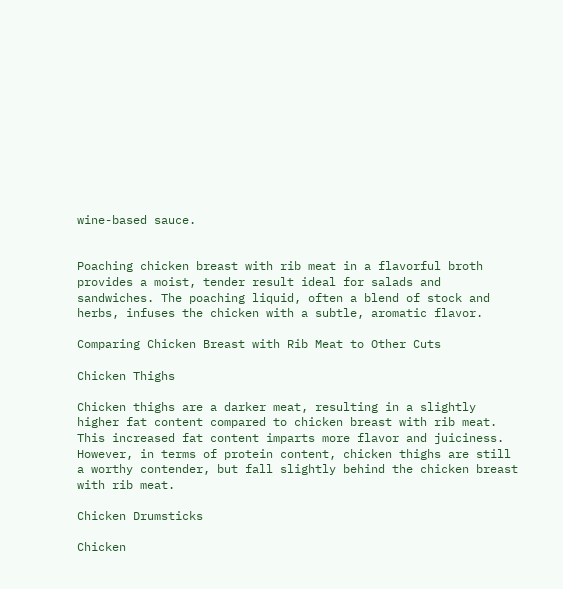wine-based sauce.


Poaching chicken breast with rib meat in a flavorful broth provides a moist, tender result ideal for salads and sandwiches. The poaching liquid, often a blend of stock and herbs, infuses the chicken with a subtle, aromatic flavor.

Comparing Chicken Breast with Rib Meat to Other Cuts

Chicken Thighs

Chicken thighs are a darker meat, resulting in a slightly higher fat content compared to chicken breast with rib meat. This increased fat content imparts more flavor and juiciness. However, in terms of protein content, chicken thighs are still a worthy contender, but fall slightly behind the chicken breast with rib meat.

Chicken Drumsticks

Chicken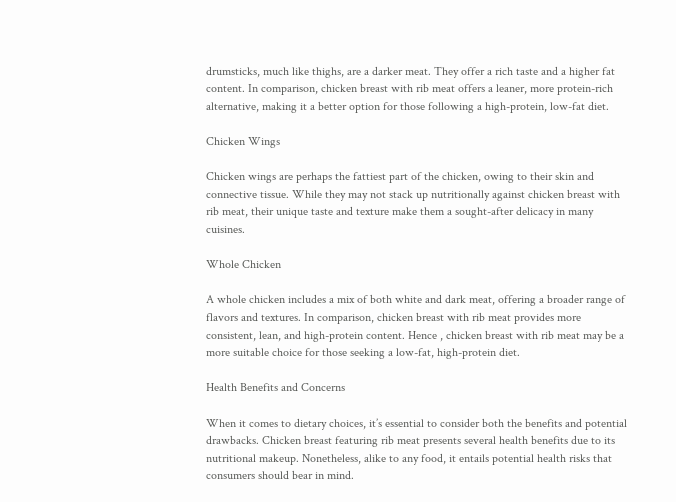drumsticks, much like thighs, are a darker meat. They offer a rich taste and a higher fat content. In comparison, chicken breast with rib meat offers a leaner, more protein-rich alternative, making it a better option for those following a high-protein, low-fat diet.

Chicken Wings

Chicken wings are perhaps the fattiest part of the chicken, owing to their skin and connective tissue. While they may not stack up nutritionally against chicken breast with rib meat, their unique taste and texture make them a sought-after delicacy in many cuisines.

Whole Chicken

A whole chicken includes a mix of both white and dark meat, offering a broader range of flavors and textures. In comparison, chicken breast with rib meat provides more consistent, lean, and high-protein content. Hence , chicken breast with rib meat may be a more suitable choice for those seeking a low-fat, high-protein diet.

Health Benefits and Concerns

When it comes to dietary choices, it’s essential to consider both the benefits and potential drawbacks. Chicken breast featuring rib meat presents several health benefits due to its nutritional makeup. Nonetheless, alike to any food, it entails potential health risks that consumers should bear in mind.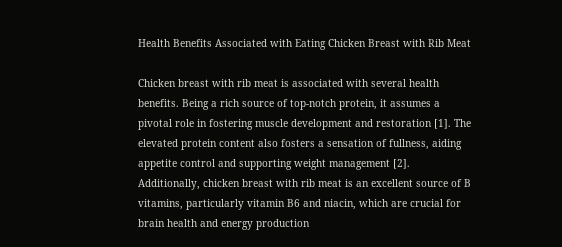Health Benefits Associated with Eating Chicken Breast with Rib Meat

Chicken breast with rib meat is associated with several health benefits. Being a rich source of top-notch protein, it assumes a pivotal role in fostering muscle development and restoration [1]. The elevated protein content also fosters a sensation of fullness, aiding appetite control and supporting weight management [2]. Additionally, chicken breast with rib meat is an excellent source of B vitamins, particularly vitamin B6 and niacin, which are crucial for brain health and energy production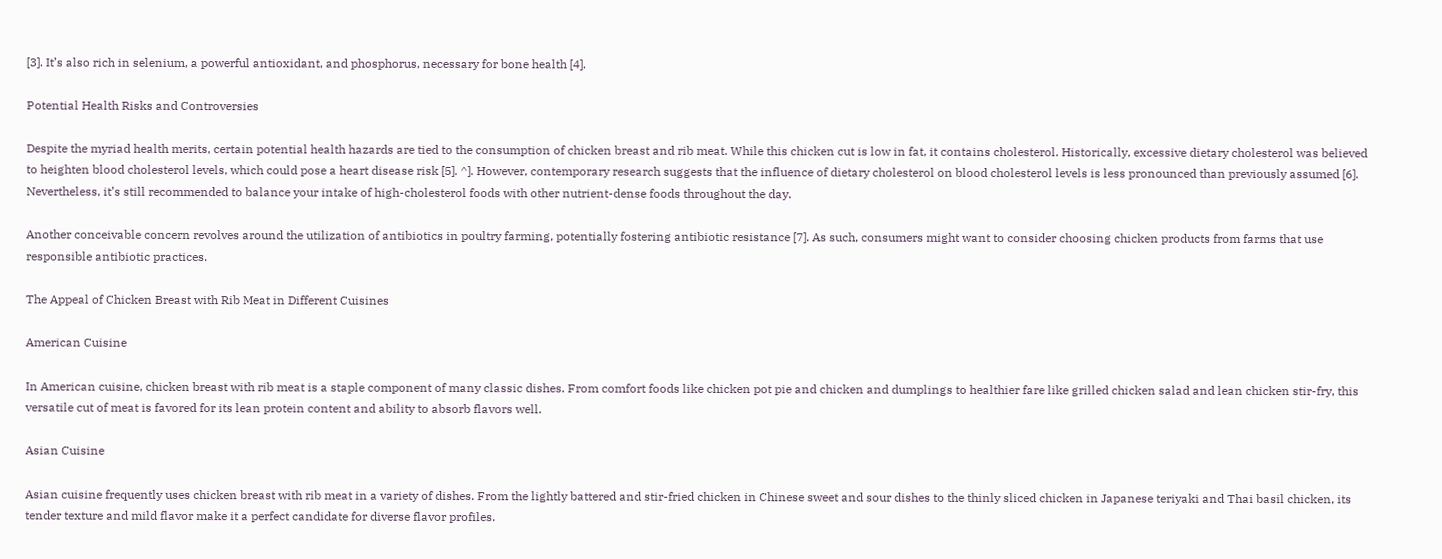[3]. It’s also rich in selenium, a powerful antioxidant, and phosphorus, necessary for bone health [4].

Potential Health Risks and Controversies

Despite the myriad health merits, certain potential health hazards are tied to the consumption of chicken breast and rib meat. While this chicken cut is low in fat, it contains cholesterol. Historically, excessive dietary cholesterol was believed to heighten blood cholesterol levels, which could pose a heart disease risk [5]. ^]. However, contemporary research suggests that the influence of dietary cholesterol on blood cholesterol levels is less pronounced than previously assumed [6]. Nevertheless, it’s still recommended to balance your intake of high-cholesterol foods with other nutrient-dense foods throughout the day.

Another conceivable concern revolves around the utilization of antibiotics in poultry farming, potentially fostering antibiotic resistance [7]. As such, consumers might want to consider choosing chicken products from farms that use responsible antibiotic practices.

The Appeal of Chicken Breast with Rib Meat in Different Cuisines

American Cuisine

In American cuisine, chicken breast with rib meat is a staple component of many classic dishes. From comfort foods like chicken pot pie and chicken and dumplings to healthier fare like grilled chicken salad and lean chicken stir-fry, this versatile cut of meat is favored for its lean protein content and ability to absorb flavors well.

Asian Cuisine

Asian cuisine frequently uses chicken breast with rib meat in a variety of dishes. From the lightly battered and stir-fried chicken in Chinese sweet and sour dishes to the thinly sliced chicken in Japanese teriyaki and Thai basil chicken, its tender texture and mild flavor make it a perfect candidate for diverse flavor profiles.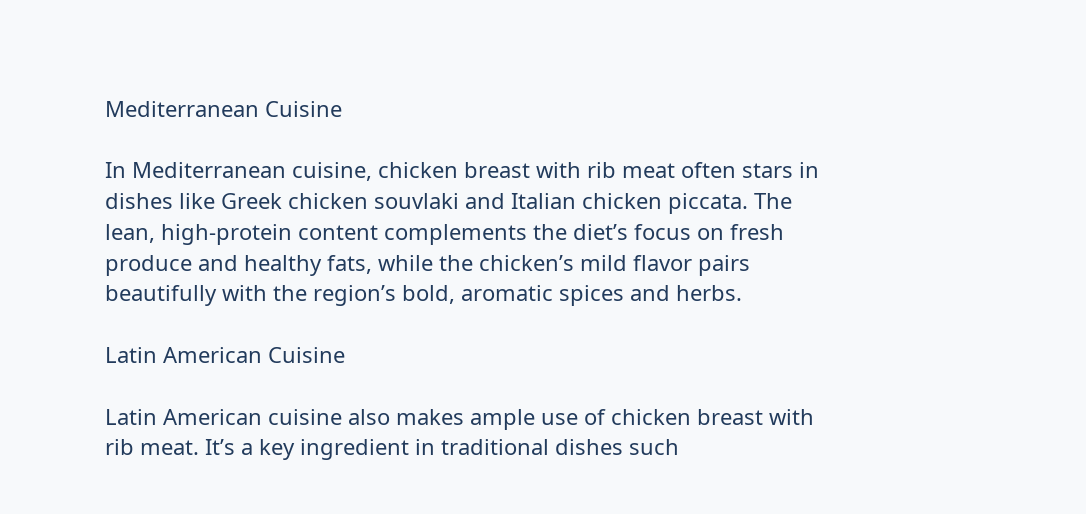Mediterranean Cuisine

In Mediterranean cuisine, chicken breast with rib meat often stars in dishes like Greek chicken souvlaki and Italian chicken piccata. The lean, high-protein content complements the diet’s focus on fresh produce and healthy fats, while the chicken’s mild flavor pairs beautifully with the region’s bold, aromatic spices and herbs.

Latin American Cuisine

Latin American cuisine also makes ample use of chicken breast with rib meat. It’s a key ingredient in traditional dishes such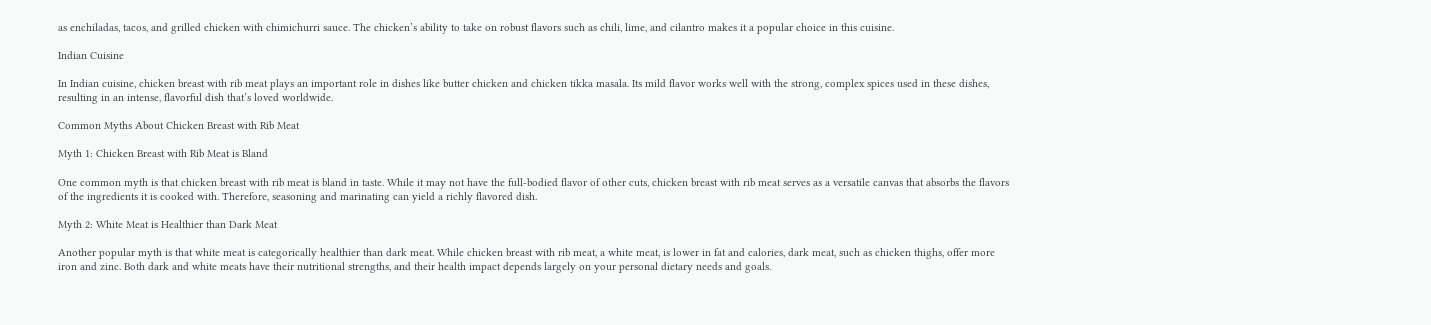as enchiladas, tacos, and grilled chicken with chimichurri sauce. The chicken’s ability to take on robust flavors such as chili, lime, and cilantro makes it a popular choice in this cuisine.

Indian Cuisine

In Indian cuisine, chicken breast with rib meat plays an important role in dishes like butter chicken and chicken tikka masala. Its mild flavor works well with the strong, complex spices used in these dishes, resulting in an intense, flavorful dish that’s loved worldwide.

Common Myths About Chicken Breast with Rib Meat

Myth 1: Chicken Breast with Rib Meat is Bland

One common myth is that chicken breast with rib meat is bland in taste. While it may not have the full-bodied flavor of other cuts, chicken breast with rib meat serves as a versatile canvas that absorbs the flavors of the ingredients it is cooked with. Therefore, seasoning and marinating can yield a richly flavored dish.

Myth 2: White Meat is Healthier than Dark Meat

Another popular myth is that white meat is categorically healthier than dark meat. While chicken breast with rib meat, a white meat, is lower in fat and calories, dark meat, such as chicken thighs, offer more iron and zinc. Both dark and white meats have their nutritional strengths, and their health impact depends largely on your personal dietary needs and goals.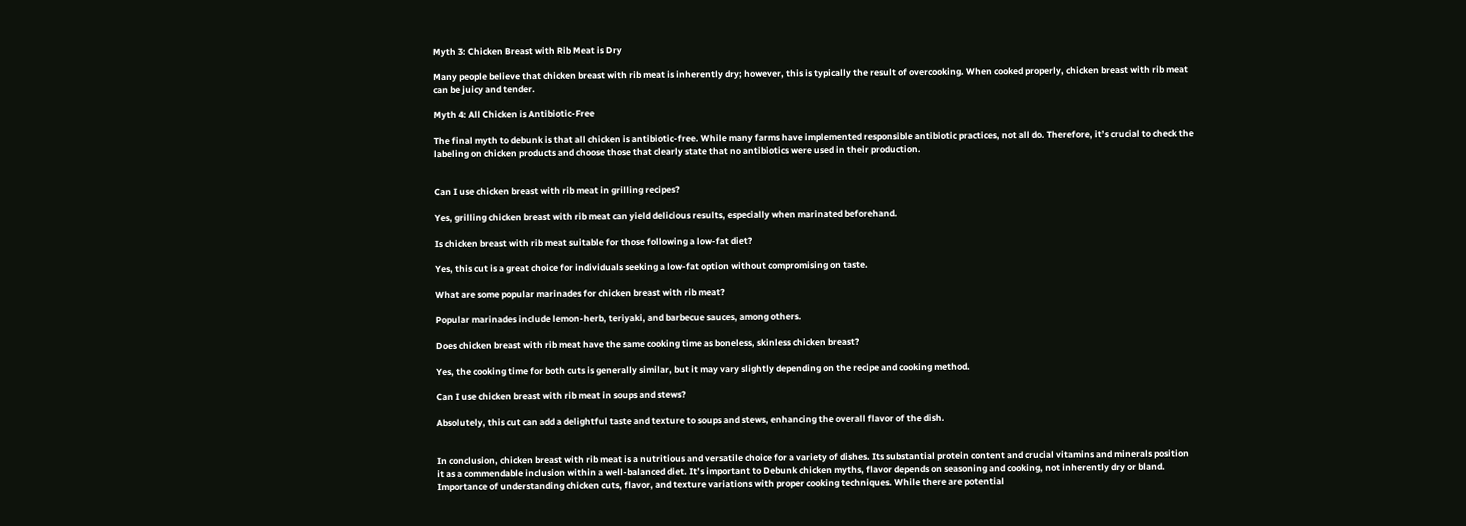Myth 3: Chicken Breast with Rib Meat is Dry

Many people believe that chicken breast with rib meat is inherently dry; however, this is typically the result of overcooking. When cooked properly, chicken breast with rib meat can be juicy and tender.

Myth 4: All Chicken is Antibiotic-Free

The final myth to debunk is that all chicken is antibiotic-free. While many farms have implemented responsible antibiotic practices, not all do. Therefore, it’s crucial to check the labeling on chicken products and choose those that clearly state that no antibiotics were used in their production.


Can I use chicken breast with rib meat in grilling recipes?

Yes, grilling chicken breast with rib meat can yield delicious results, especially when marinated beforehand.

Is chicken breast with rib meat suitable for those following a low-fat diet?

Yes, this cut is a great choice for individuals seeking a low-fat option without compromising on taste.

What are some popular marinades for chicken breast with rib meat?

Popular marinades include lemon-herb, teriyaki, and barbecue sauces, among others.

Does chicken breast with rib meat have the same cooking time as boneless, skinless chicken breast?

Yes, the cooking time for both cuts is generally similar, but it may vary slightly depending on the recipe and cooking method.

Can I use chicken breast with rib meat in soups and stews?

Absolutely, this cut can add a delightful taste and texture to soups and stews, enhancing the overall flavor of the dish.


In conclusion, chicken breast with rib meat is a nutritious and versatile choice for a variety of dishes. Its substantial protein content and crucial vitamins and minerals position it as a commendable inclusion within a well-balanced diet. It’s important to Debunk chicken myths, flavor depends on seasoning and cooking, not inherently dry or bland. Importance of understanding chicken cuts, flavor, and texture variations with proper cooking techniques. While there are potential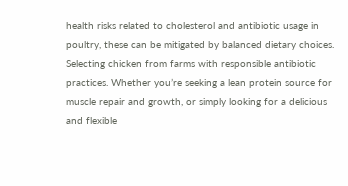health risks related to cholesterol and antibiotic usage in poultry, these can be mitigated by balanced dietary choices. Selecting chicken from farms with responsible antibiotic practices. Whether you’re seeking a lean protein source for muscle repair and growth, or simply looking for a delicious and flexible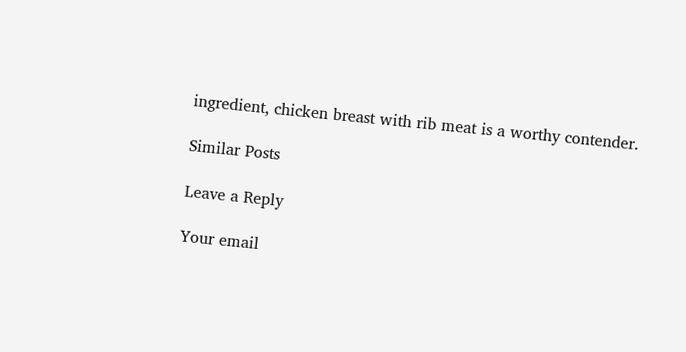ingredient, chicken breast with rib meat is a worthy contender.

Similar Posts

Leave a Reply

Your email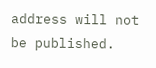address will not be published.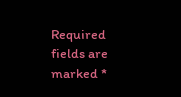Required fields are marked *